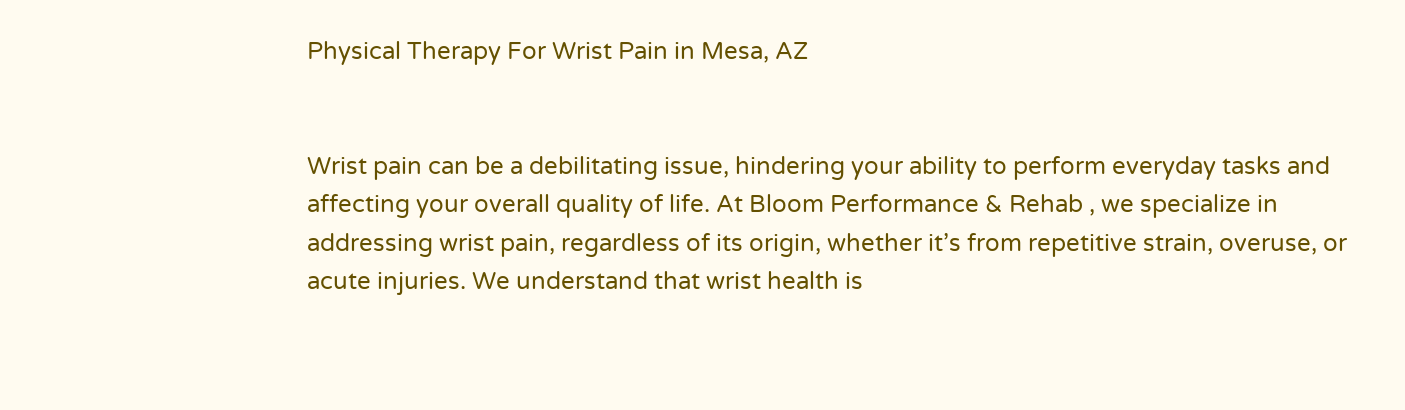Physical Therapy For Wrist Pain in Mesa, AZ


Wrist pain can be a debilitating issue, hindering your ability to perform everyday tasks and affecting your overall quality of life. At Bloom Performance & Rehab , we specialize in addressing wrist pain, regardless of its origin, whether it’s from repetitive strain, overuse, or acute injuries. We understand that wrist health is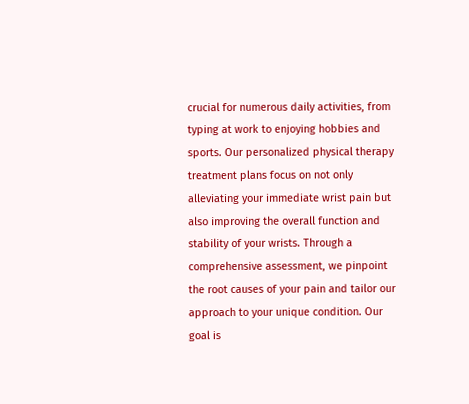crucial for numerous daily activities, from typing at work to enjoying hobbies and sports. Our personalized physical therapy treatment plans focus on not only alleviating your immediate wrist pain but also improving the overall function and stability of your wrists. Through a comprehensive assessment, we pinpoint the root causes of your pain and tailor our approach to your unique condition. Our goal is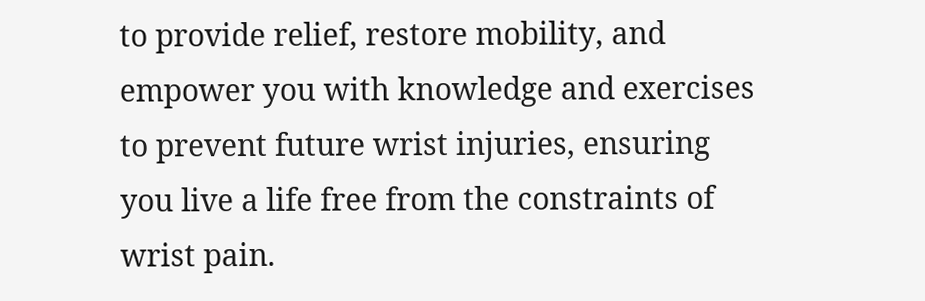to provide relief, restore mobility, and empower you with knowledge and exercises to prevent future wrist injuries, ensuring you live a life free from the constraints of wrist pain.